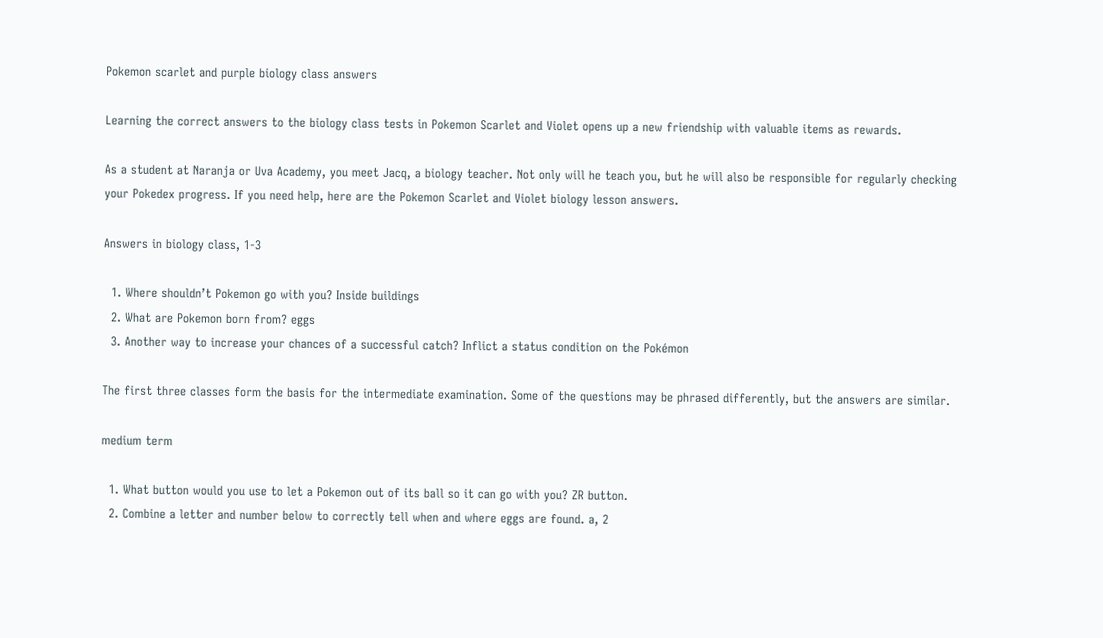Pokemon scarlet and purple biology class answers

Learning the correct answers to the biology class tests in Pokemon Scarlet and Violet opens up a new friendship with valuable items as rewards.

As a student at Naranja or Uva Academy, you meet Jacq, a biology teacher. Not only will he teach you, but he will also be responsible for regularly checking your Pokedex progress. If you need help, here are the Pokemon Scarlet and Violet biology lesson answers.

Answers in biology class, 1-3

  1. Where shouldn’t Pokemon go with you? Inside buildings
  2. What are Pokemon born from? eggs
  3. Another way to increase your chances of a successful catch? Inflict a status condition on the Pokémon

The first three classes form the basis for the intermediate examination. Some of the questions may be phrased differently, but the answers are similar.

medium term

  1. What button would you use to let a Pokemon out of its ball so it can go with you? ZR button.
  2. Combine a letter and number below to correctly tell when and where eggs are found. a, 2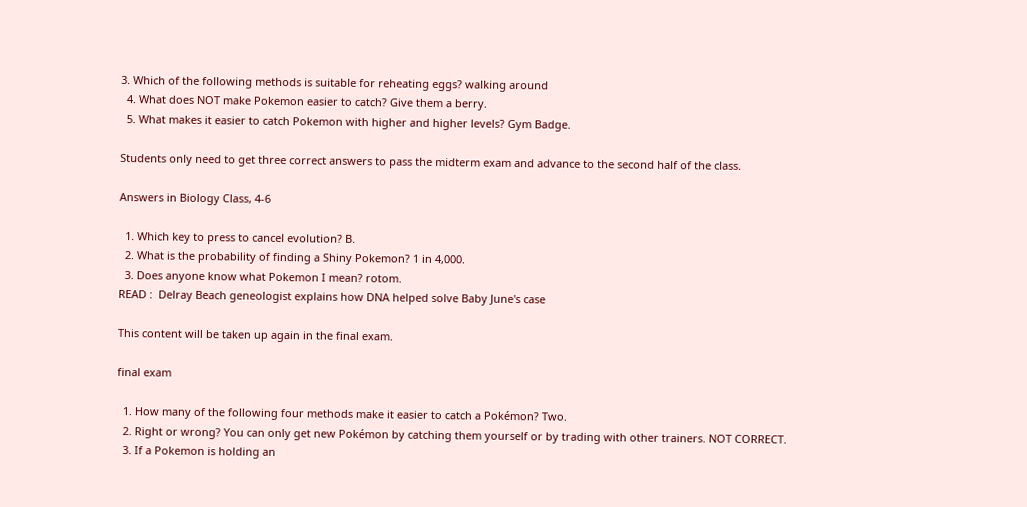3. Which of the following methods is suitable for reheating eggs? walking around
  4. What does NOT make Pokemon easier to catch? Give them a berry.
  5. What makes it easier to catch Pokemon with higher and higher levels? Gym Badge.

Students only need to get three correct answers to pass the midterm exam and advance to the second half of the class.

Answers in Biology Class, 4-6

  1. Which key to press to cancel evolution? B.
  2. What is the probability of finding a Shiny Pokemon? 1 in 4,000.
  3. Does anyone know what Pokemon I mean? rotom.
READ :  Delray Beach geneologist explains how DNA helped solve Baby June's case

This content will be taken up again in the final exam.

final exam

  1. How many of the following four methods make it easier to catch a Pokémon? Two.
  2. Right or wrong? You can only get new Pokémon by catching them yourself or by trading with other trainers. NOT CORRECT.
  3. If a Pokemon is holding an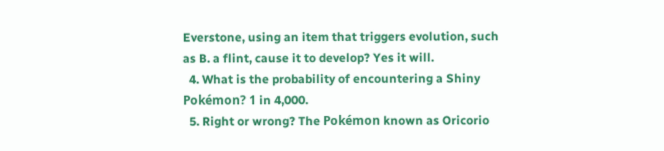Everstone, using an item that triggers evolution, such as B. a flint, cause it to develop? Yes it will.
  4. What is the probability of encountering a Shiny Pokémon? 1 in 4,000.
  5. Right or wrong? The Pokémon known as Oricorio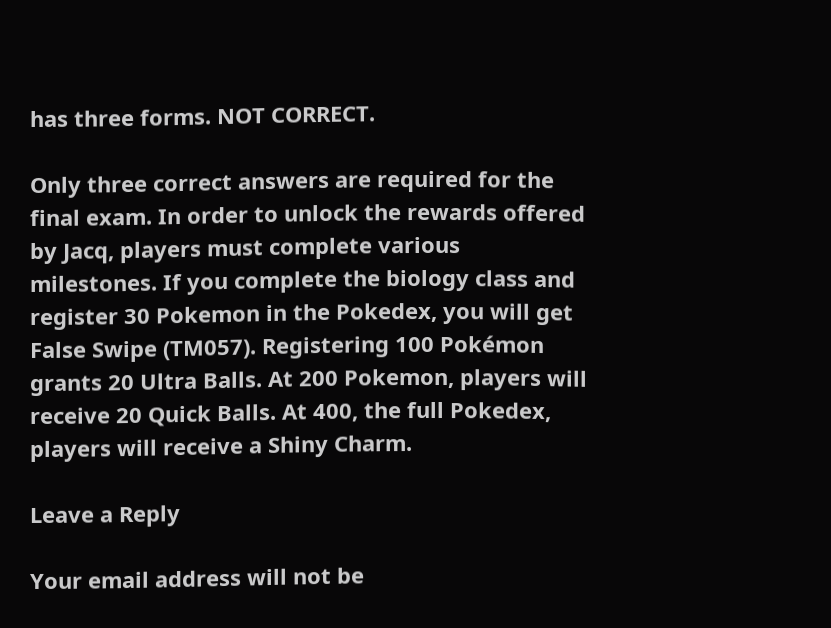has three forms. NOT CORRECT.

Only three correct answers are required for the final exam. In order to unlock the rewards offered by Jacq, players must complete various milestones. If you complete the biology class and register 30 Pokemon in the Pokedex, you will get False Swipe (TM057). Registering 100 Pokémon grants 20 Ultra Balls. At 200 Pokemon, players will receive 20 Quick Balls. At 400, the full Pokedex, players will receive a Shiny Charm.

Leave a Reply

Your email address will not be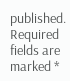published. Required fields are marked *